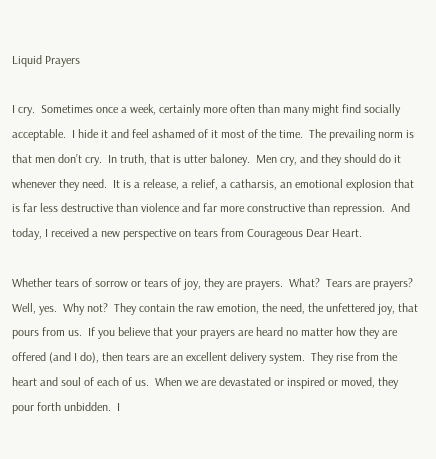Liquid Prayers

I cry.  Sometimes once a week, certainly more often than many might find socially acceptable.  I hide it and feel ashamed of it most of the time.  The prevailing norm is that men don’t cry.  In truth, that is utter baloney.  Men cry, and they should do it whenever they need.  It is a release, a relief, a catharsis, an emotional explosion that is far less destructive than violence and far more constructive than repression.  And today, I received a new perspective on tears from Courageous Dear Heart.

Whether tears of sorrow or tears of joy, they are prayers.  What?  Tears are prayers?  Well, yes.  Why not?  They contain the raw emotion, the need, the unfettered joy, that pours from us.  If you believe that your prayers are heard no matter how they are offered (and I do), then tears are an excellent delivery system.  They rise from the heart and soul of each of us.  When we are devastated or inspired or moved, they pour forth unbidden.  I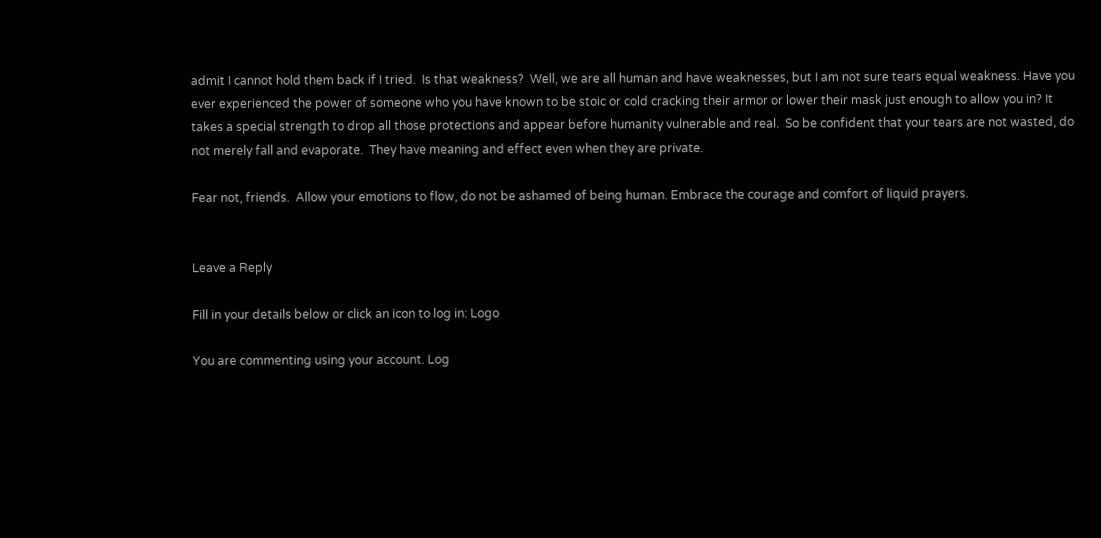admit I cannot hold them back if I tried.  Is that weakness?  Well, we are all human and have weaknesses, but I am not sure tears equal weakness. Have you ever experienced the power of someone who you have known to be stoic or cold cracking their armor or lower their mask just enough to allow you in? It takes a special strength to drop all those protections and appear before humanity vulnerable and real.  So be confident that your tears are not wasted, do not merely fall and evaporate.  They have meaning and effect even when they are private.

Fear not, friends.  Allow your emotions to flow, do not be ashamed of being human. Embrace the courage and comfort of liquid prayers.


Leave a Reply

Fill in your details below or click an icon to log in: Logo

You are commenting using your account. Log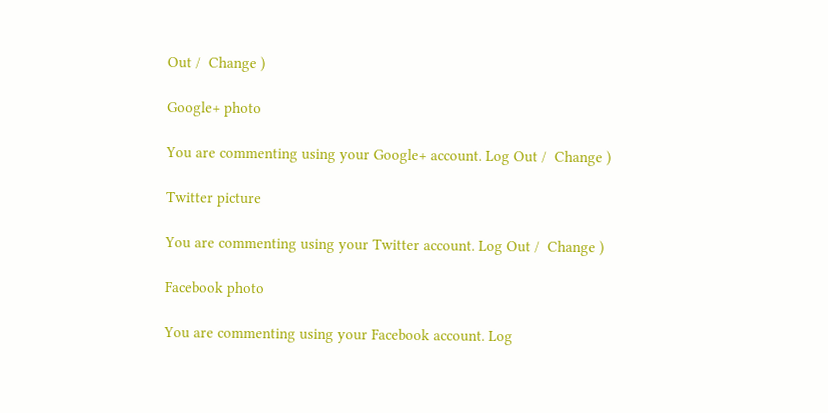Out /  Change )

Google+ photo

You are commenting using your Google+ account. Log Out /  Change )

Twitter picture

You are commenting using your Twitter account. Log Out /  Change )

Facebook photo

You are commenting using your Facebook account. Log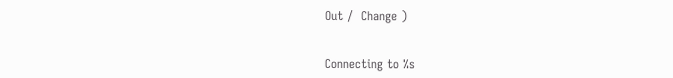Out /  Change )


Connecting to %s